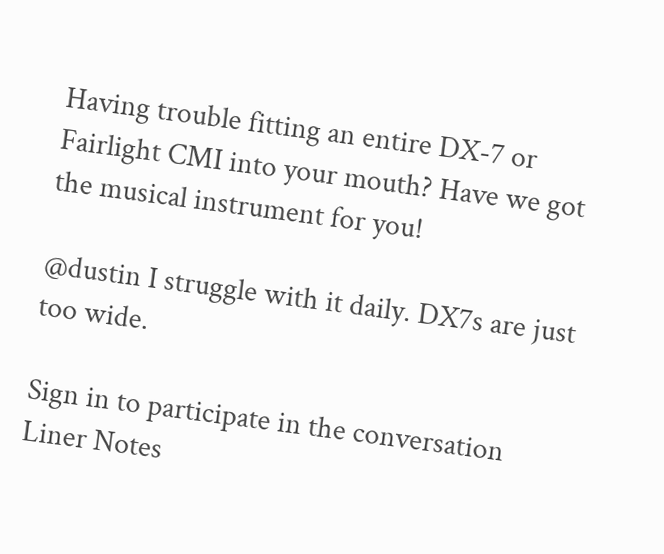Having trouble fitting an entire DX-7 or Fairlight CMI into your mouth? Have we got the musical instrument for you!

@dustin I struggle with it daily. DX7s are just too wide.

Sign in to participate in the conversation
Liner Notes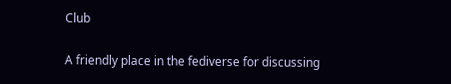Club

A friendly place in the fediverse for discussing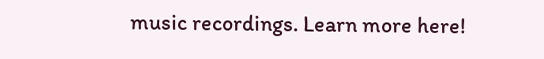music recordings. Learn more here!